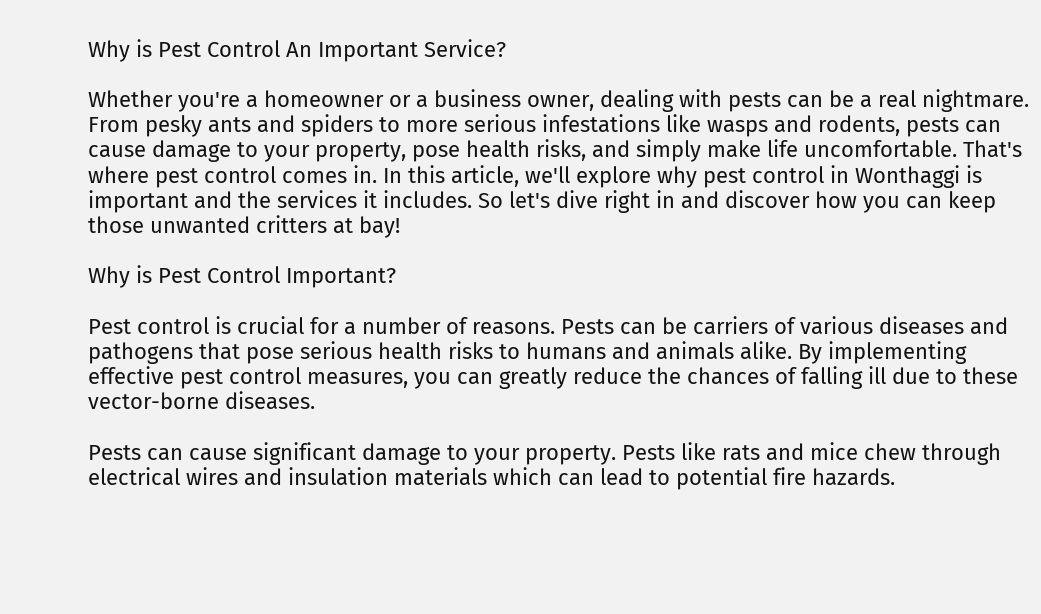Why is Pest Control An Important Service?

Whether you're a homeowner or a business owner, dealing with pests can be a real nightmare. From pesky ants and spiders to more serious infestations like wasps and rodents, pests can cause damage to your property, pose health risks, and simply make life uncomfortable. That's where pest control comes in. In this article, we'll explore why pest control in Wonthaggi is important and the services it includes. So let's dive right in and discover how you can keep those unwanted critters at bay!

Why is Pest Control Important?

Pest control is crucial for a number of reasons. Pests can be carriers of various diseases and pathogens that pose serious health risks to humans and animals alike. By implementing effective pest control measures, you can greatly reduce the chances of falling ill due to these vector-borne diseases.

Pests can cause significant damage to your property. Pests like rats and mice chew through electrical wires and insulation materials which can lead to potential fire hazards.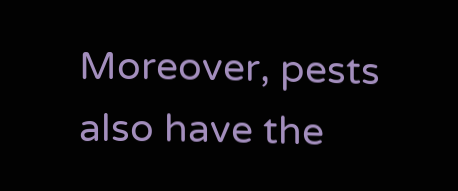Moreover, pests also have the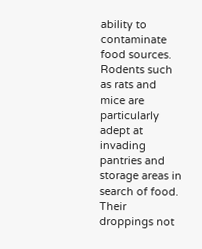ability to contaminate food sources. Rodents such as rats and mice are particularly adept at invading pantries and storage areas in search of food. Their droppings not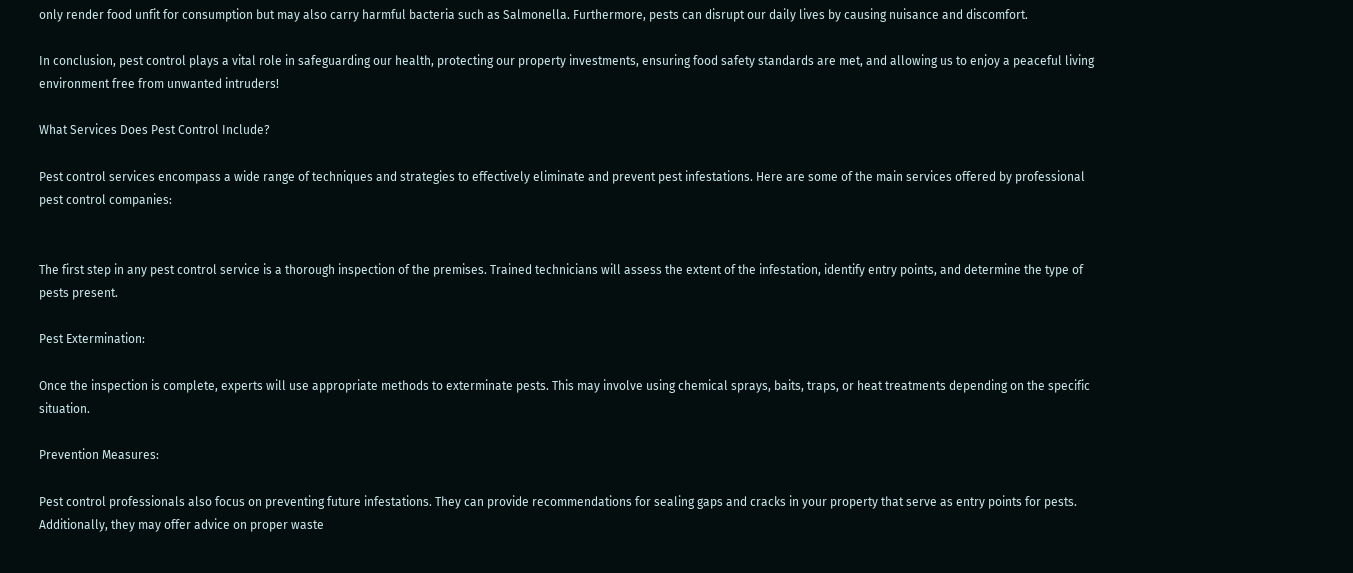only render food unfit for consumption but may also carry harmful bacteria such as Salmonella. Furthermore, pests can disrupt our daily lives by causing nuisance and discomfort.

In conclusion, pest control plays a vital role in safeguarding our health, protecting our property investments, ensuring food safety standards are met, and allowing us to enjoy a peaceful living environment free from unwanted intruders!

What Services Does Pest Control Include?

Pest control services encompass a wide range of techniques and strategies to effectively eliminate and prevent pest infestations. Here are some of the main services offered by professional pest control companies:


The first step in any pest control service is a thorough inspection of the premises. Trained technicians will assess the extent of the infestation, identify entry points, and determine the type of pests present.

Pest Extermination:

Once the inspection is complete, experts will use appropriate methods to exterminate pests. This may involve using chemical sprays, baits, traps, or heat treatments depending on the specific situation.

Prevention Measures:

Pest control professionals also focus on preventing future infestations. They can provide recommendations for sealing gaps and cracks in your property that serve as entry points for pests. Additionally, they may offer advice on proper waste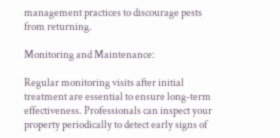management practices to discourage pests from returning.

Monitoring and Maintenance:

Regular monitoring visits after initial treatment are essential to ensure long-term effectiveness. Professionals can inspect your property periodically to detect early signs of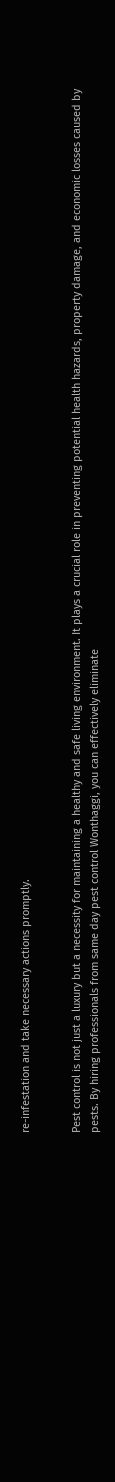re-infestation and take necessary actions promptly.


Pest control is not just a luxury but a necessity for maintaining a healthy and safe living environment. It plays a crucial role in preventing potential health hazards, property damage, and economic losses caused by pests. By hiring professionals from same day pest control Wonthaggi, you can effectively eliminate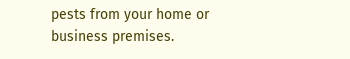pests from your home or business premises.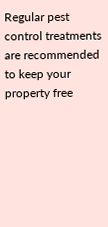Regular pest control treatments are recommended to keep your property free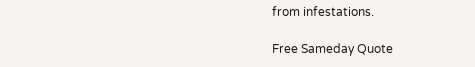from infestations.

Free Sameday Quote